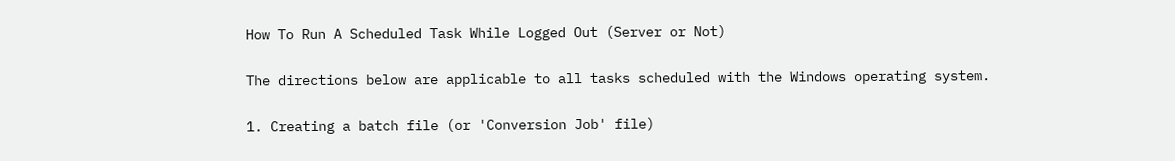How To Run A Scheduled Task While Logged Out (Server or Not)

The directions below are applicable to all tasks scheduled with the Windows operating system.

1. Creating a batch file (or 'Conversion Job' file)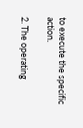to execute the specific action.

2. The operating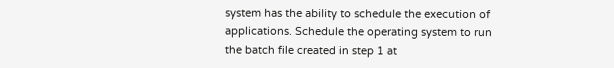system has the ability to schedule the execution of applications. Schedule the operating system to run the batch file created in step 1 at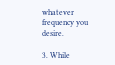whatever frequency you desire.

3. While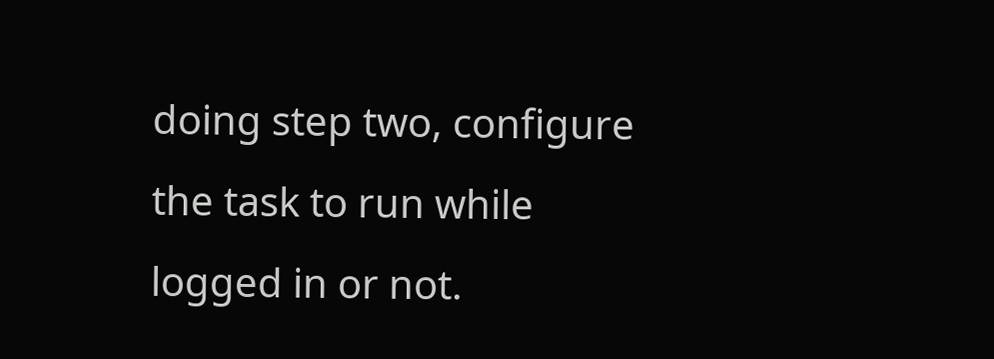doing step two, configure the task to run while logged in or not.